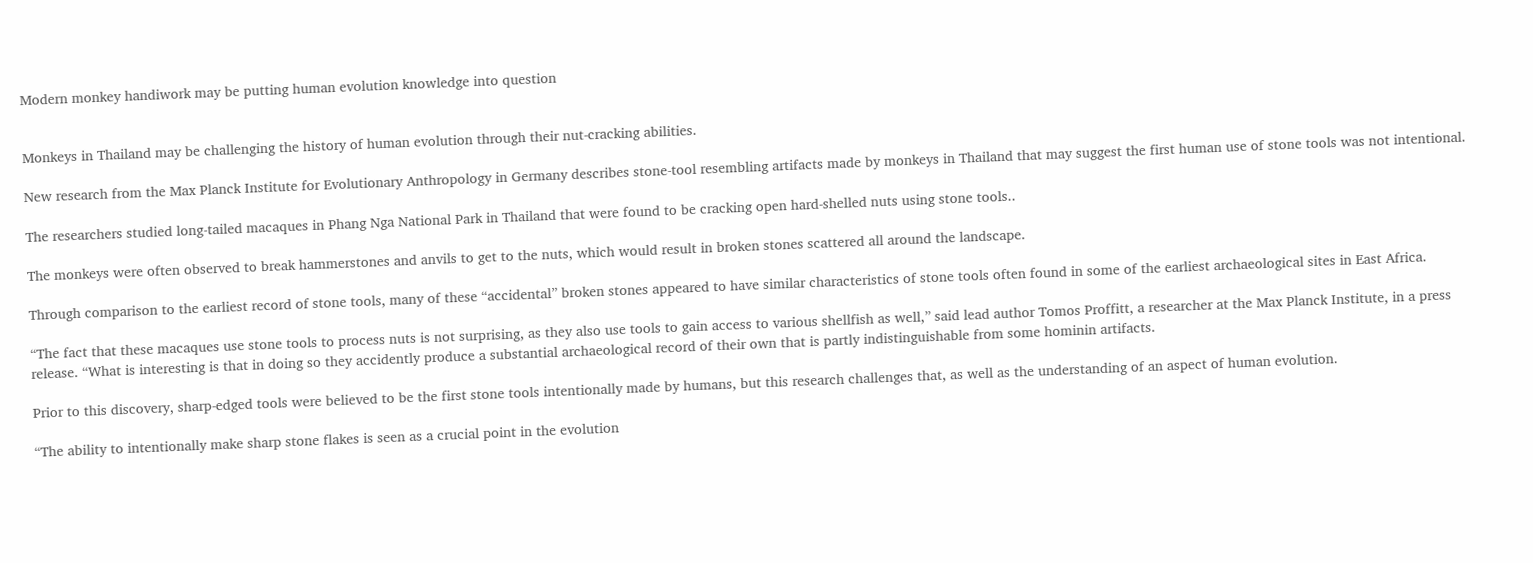Modern monkey handiwork may be putting human evolution knowledge into question


Monkeys in Thailand may be challenging the history of human evolution through their nut-cracking abilities.

New research from the Max Planck Institute for Evolutionary Anthropology in Germany describes stone-tool resembling artifacts made by monkeys in Thailand that may suggest the first human use of stone tools was not intentional.

The researchers studied long-tailed macaques in Phang Nga National Park in Thailand that were found to be cracking open hard-shelled nuts using stone tools..

The monkeys were often observed to break hammerstones and anvils to get to the nuts, which would result in broken stones scattered all around the landscape.

Through comparison to the earliest record of stone tools, many of these “accidental” broken stones appeared to have similar characteristics of stone tools often found in some of the earliest archaeological sites in East Africa.

“The fact that these macaques use stone tools to process nuts is not surprising, as they also use tools to gain access to various shellfish as well,” said lead author Tomos Proffitt, a researcher at the Max Planck Institute, in a press release. “What is interesting is that in doing so they accidently produce a substantial archaeological record of their own that is partly indistinguishable from some hominin artifacts.

Prior to this discovery, sharp-edged tools were believed to be the first stone tools intentionally made by humans, but this research challenges that, as well as the understanding of an aspect of human evolution.

“The ability to intentionally make sharp stone flakes is seen as a crucial point in the evolution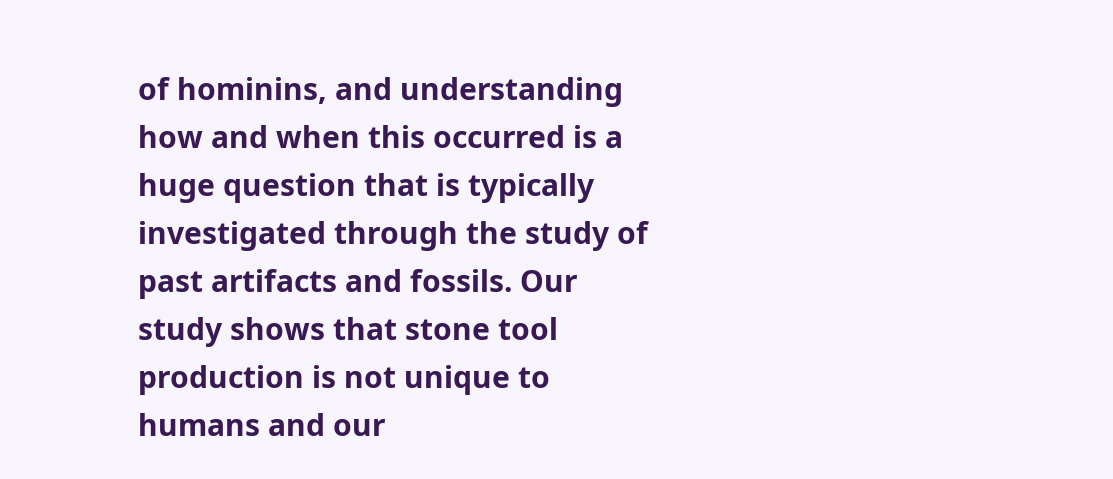of hominins, and understanding how and when this occurred is a huge question that is typically investigated through the study of past artifacts and fossils. Our study shows that stone tool production is not unique to humans and our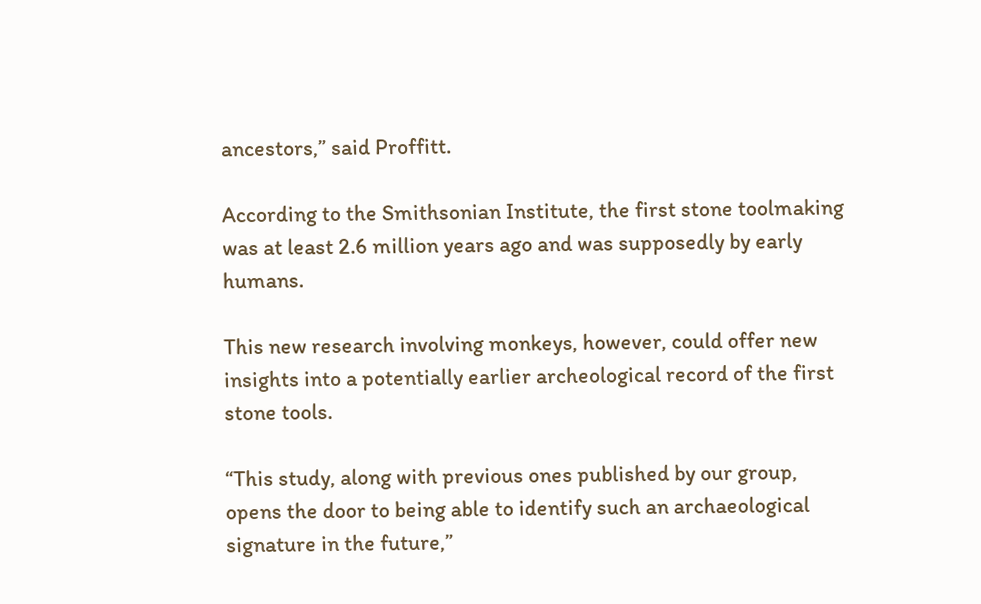ancestors,” said Proffitt.

According to the Smithsonian Institute, the first stone toolmaking was at least 2.6 million years ago and was supposedly by early humans.

This new research involving monkeys, however, could offer new insights into a potentially earlier archeological record of the first stone tools.

“This study, along with previous ones published by our group, opens the door to being able to identify such an archaeological signature in the future,”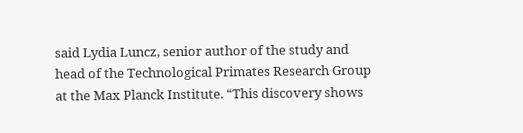said Lydia Luncz, senior author of the study and head of the Technological Primates Research Group at the Max Planck Institute. “This discovery shows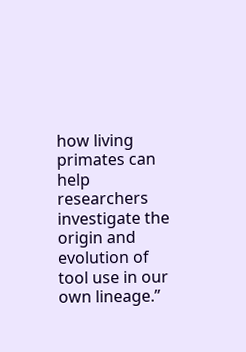how living primates can help researchers investigate the origin and evolution of tool use in our own lineage.”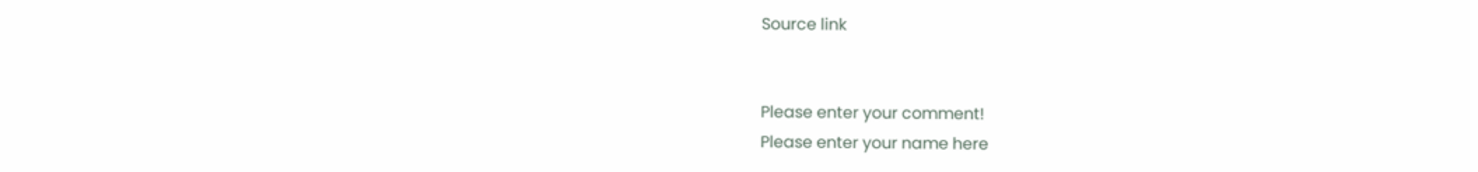Source link


Please enter your comment!
Please enter your name here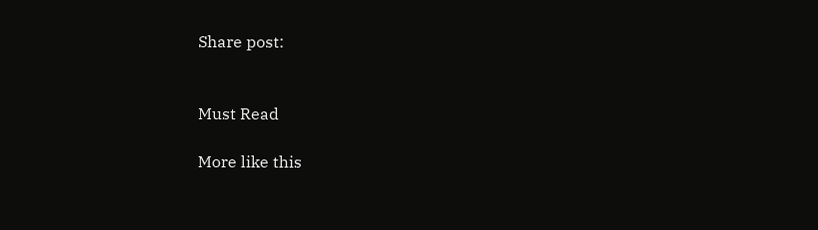Share post:


Must Read

More like this